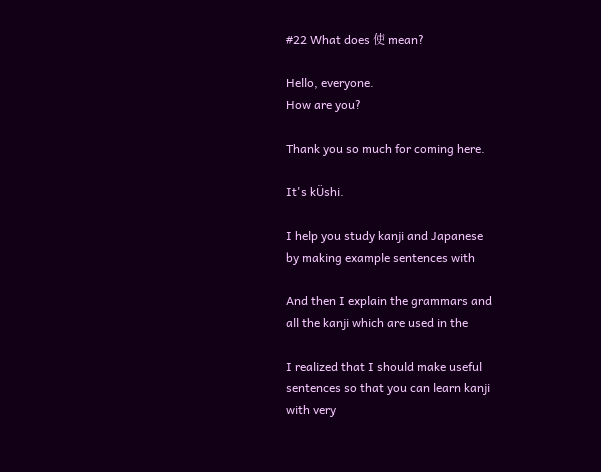#22 What does 使 mean?

Hello, everyone.
How are you?

Thank you so much for coming here.

It's kÜshi.

I help you study kanji and Japanese
by making example sentences with

And then I explain the grammars and
all the kanji which are used in the

I realized that I should make useful
sentences so that you can learn kanji
with very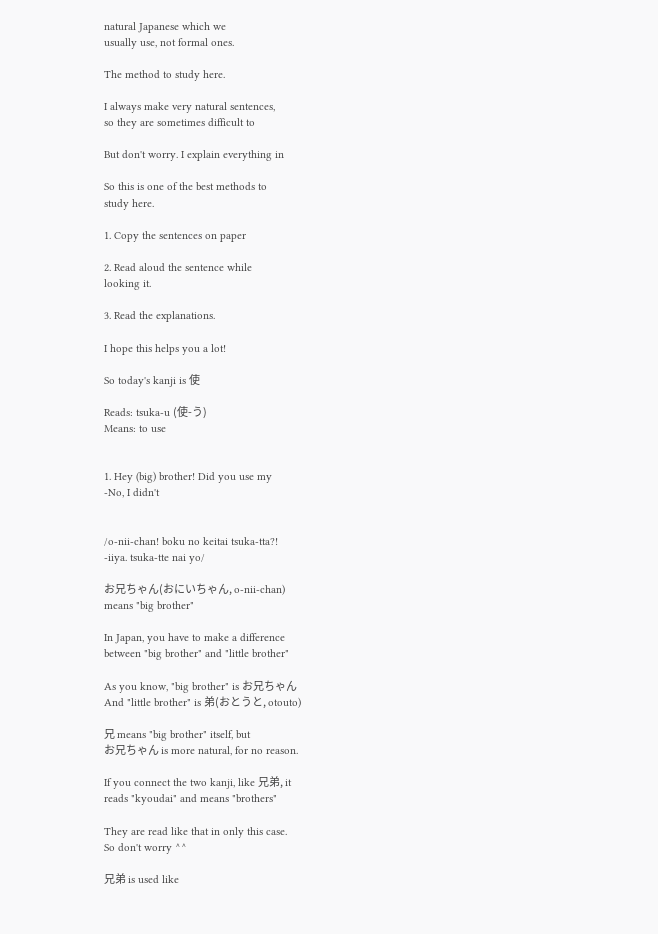natural Japanese which we
usually use, not formal ones.

The method to study here.

I always make very natural sentences,
so they are sometimes difficult to

But don't worry. I explain everything in

So this is one of the best methods to
study here.

1. Copy the sentences on paper

2. Read aloud the sentence while
looking it.

3. Read the explanations.

I hope this helps you a lot!

So today's kanji is 使

Reads: tsuka-u (使-う)
Means: to use


1. Hey (big) brother! Did you use my
-No, I didn't


/o-nii-chan! boku no keitai tsuka-tta?!
-iiya. tsuka-tte nai yo/

お兄ちゃん(おにいちゃん, o-nii-chan)
means "big brother"

In Japan, you have to make a difference
between "big brother" and "little brother"

As you know, "big brother" is お兄ちゃん
And "little brother" is 弟(おとうと, otouto)

兄 means "big brother" itself, but
お兄ちゃん is more natural, for no reason.

If you connect the two kanji, like 兄弟, it
reads "kyoudai" and means "brothers"

They are read like that in only this case.
So don't worry ^^

兄弟 is used like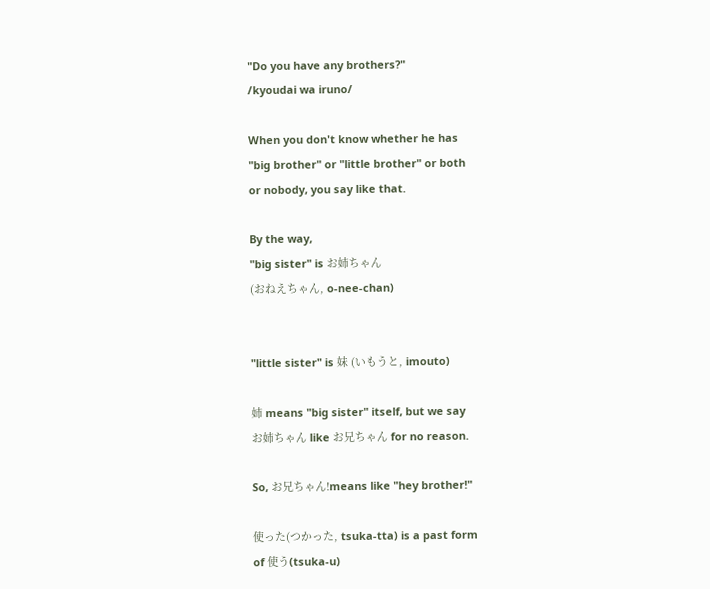"Do you have any brothers?"
/kyoudai wa iruno/

When you don't know whether he has
"big brother" or "little brother" or both
or nobody, you say like that.

By the way,
"big sister" is お姉ちゃん
(おねえちゃん, o-nee-chan)


"little sister" is 妹 (いもうと, imouto)

姉 means "big sister" itself, but we say
お姉ちゃん like お兄ちゃん for no reason.

So, お兄ちゃん!means like "hey brother!"

使った(つかった, tsuka-tta) is a past form
of 使う(tsuka-u)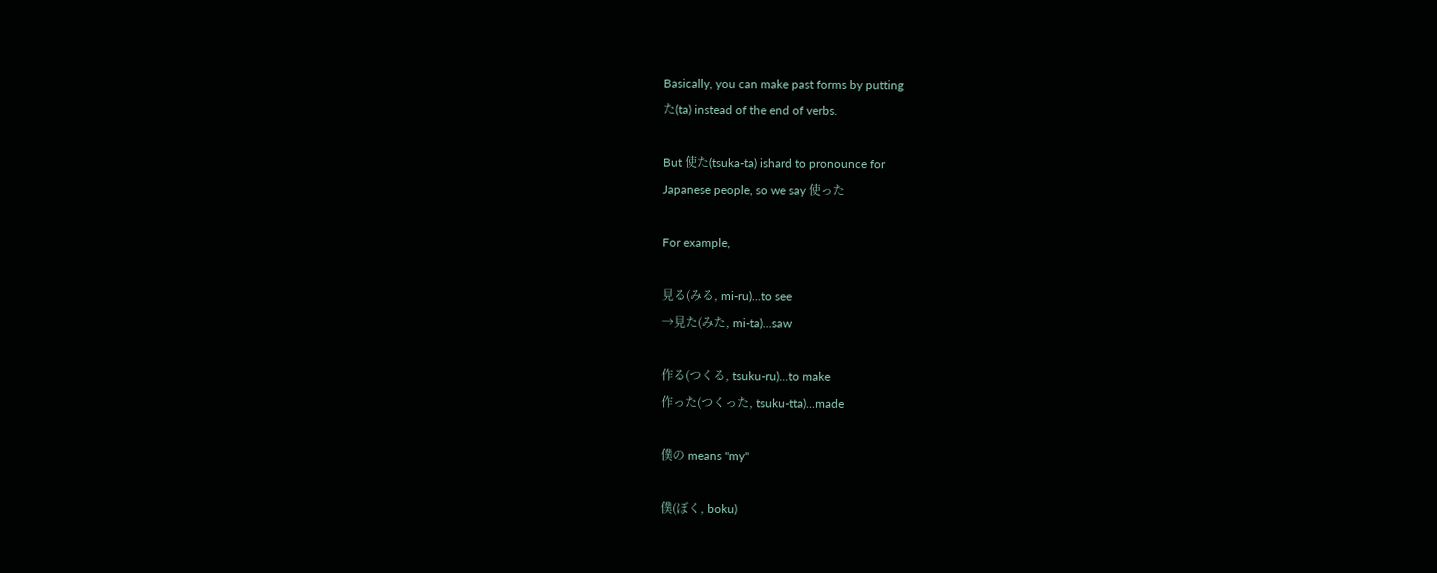Basically, you can make past forms by putting
た(ta) instead of the end of verbs.

But 使た(tsuka-ta) ishard to pronounce for
Japanese people, so we say 使った

For example,

見る(みる, mi-ru)...to see
→見た(みた, mi-ta)...saw

作る(つくる, tsuku-ru)...to make
作った(つくった, tsuku-tta)...made

僕の means "my"

僕(ぼく, boku)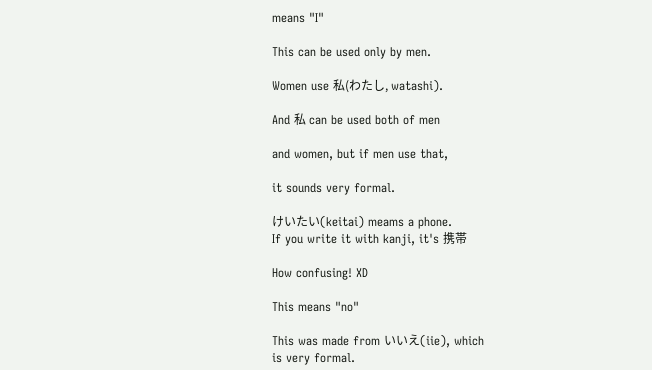means "I"

This can be used only by men.

Women use 私(わたし, watashi).

And 私 can be used both of men

and women, but if men use that,

it sounds very formal.

けいたい(keitai) meams a phone.
If you write it with kanji, it's 携帯

How confusing! XD

This means "no"

This was made from いいえ(iie), which
is very formal.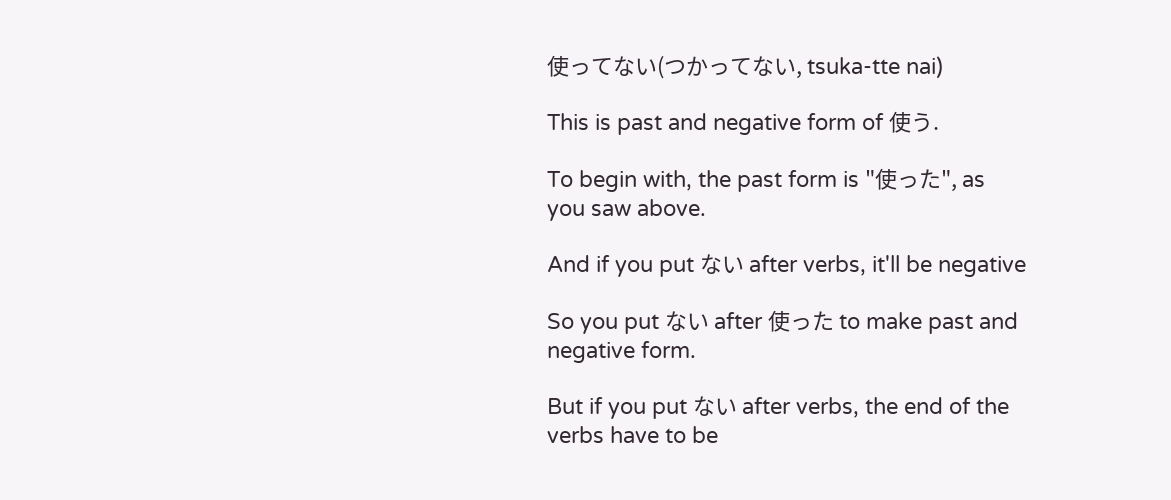使ってない(つかってない, tsuka-tte nai)

This is past and negative form of 使う.

To begin with, the past form is "使った", as
you saw above.

And if you put ない after verbs, it'll be negative

So you put ない after 使った to make past and
negative form.

But if you put ない after verbs, the end of the
verbs have to be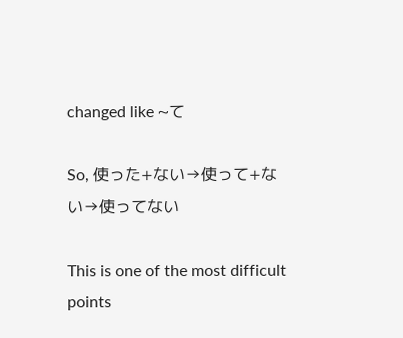changed like ~て

So, 使った+ない→使って+ない→使ってない

This is one of the most difficult points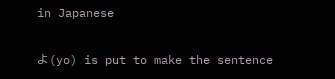in Japanese

よ(yo) is put to make the sentence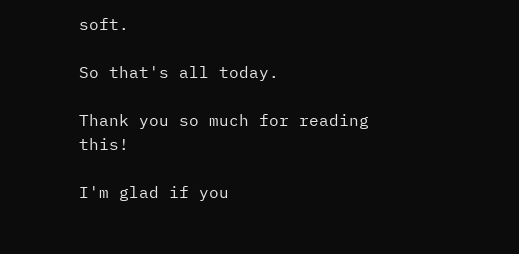soft.

So that's all today.

Thank you so much for reading this!

I'm glad if you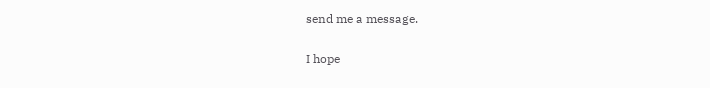send me a message.

I hope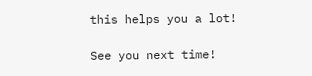this helps you a lot!

See you next time!